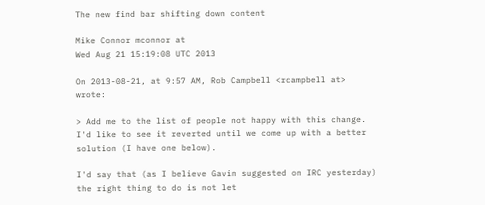The new find bar shifting down content

Mike Connor mconnor at
Wed Aug 21 15:19:08 UTC 2013

On 2013-08-21, at 9:57 AM, Rob Campbell <rcampbell at> wrote:

> Add me to the list of people not happy with this change. I'd like to see it reverted until we come up with a better solution (I have one below).

I'd say that (as I believe Gavin suggested on IRC yesterday) the right thing to do is not let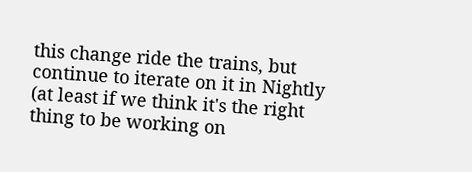this change ride the trains, but continue to iterate on it in Nightly (at least if we think it's the right thing to be working on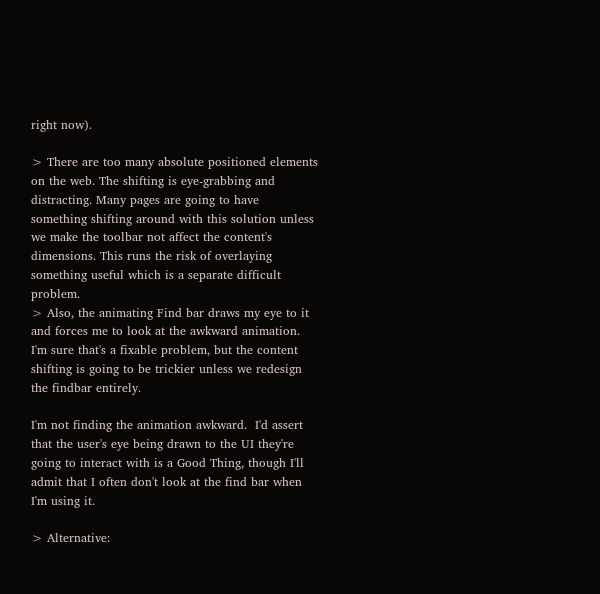right now).

> There are too many absolute positioned elements on the web. The shifting is eye-grabbing and distracting. Many pages are going to have something shifting around with this solution unless we make the toolbar not affect the content's dimensions. This runs the risk of overlaying something useful which is a separate difficult problem.
> Also, the animating Find bar draws my eye to it and forces me to look at the awkward animation. I'm sure that's a fixable problem, but the content shifting is going to be trickier unless we redesign the findbar entirely.

I'm not finding the animation awkward.  I'd assert that the user's eye being drawn to the UI they're going to interact with is a Good Thing, though I'll admit that I often don't look at the find bar when I'm using it.

> Alternative: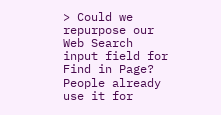> Could we repurpose our Web Search input field for Find in Page? People already use it for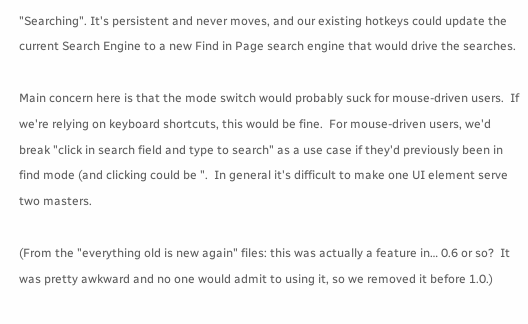"Searching". It's persistent and never moves, and our existing hotkeys could update the current Search Engine to a new Find in Page search engine that would drive the searches.

Main concern here is that the mode switch would probably suck for mouse-driven users.  If we're relying on keyboard shortcuts, this would be fine.  For mouse-driven users, we'd break "click in search field and type to search" as a use case if they'd previously been in find mode (and clicking could be ".  In general it's difficult to make one UI element serve two masters.

(From the "everything old is new again" files: this was actually a feature in… 0.6 or so?  It was pretty awkward and no one would admit to using it, so we removed it before 1.0.)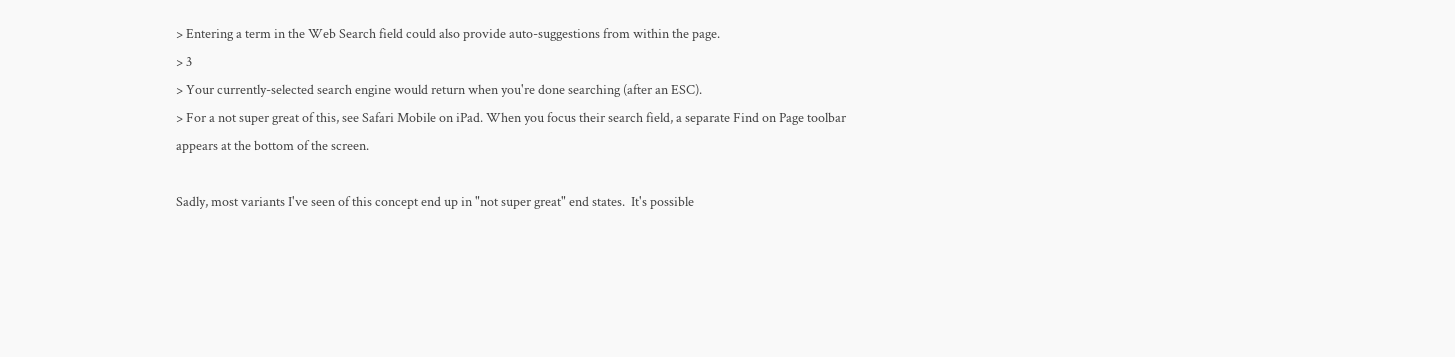> Entering a term in the Web Search field could also provide auto-suggestions from within the page.
> 3
> Your currently-selected search engine would return when you're done searching (after an ESC).
> For a not super great of this, see Safari Mobile on iPad. When you focus their search field, a separate Find on Page toolbar appears at the bottom of the screen.

Sadly, most variants I've seen of this concept end up in "not super great" end states.  It's possible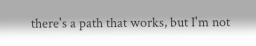there's a path that works, but I'm not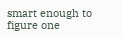smart enough to figure one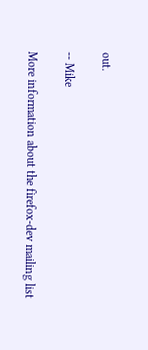out.

-- Mike

More information about the firefox-dev mailing list